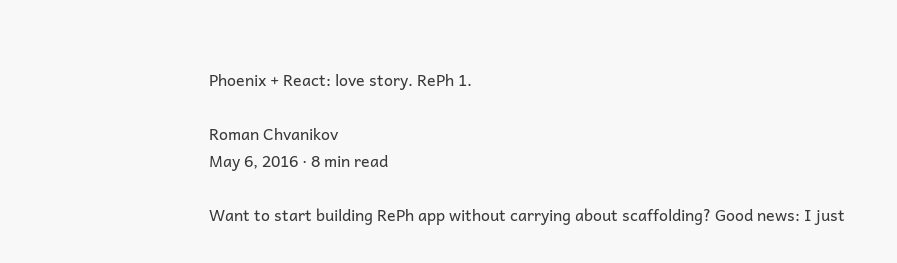Phoenix + React: love story. RePh 1.

Roman Chvanikov
May 6, 2016 · 8 min read

Want to start building RePh app without carrying about scaffolding? Good news: I just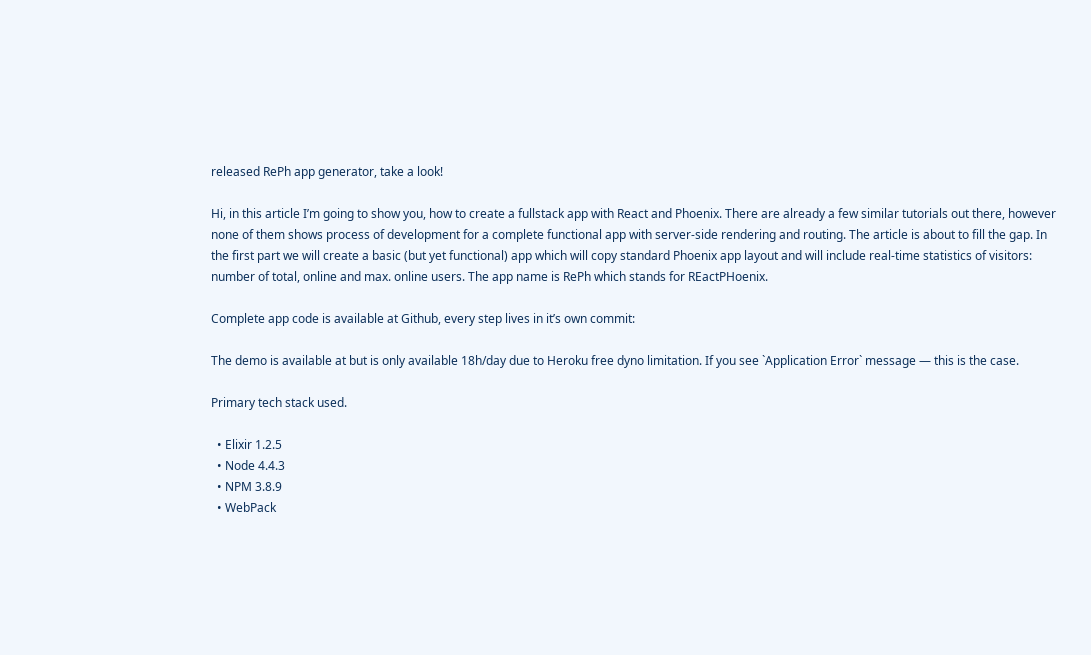released RePh app generator, take a look!

Hi, in this article I’m going to show you, how to create a fullstack app with React and Phoenix. There are already a few similar tutorials out there, however none of them shows process of development for a complete functional app with server-side rendering and routing. The article is about to fill the gap. In the first part we will create a basic (but yet functional) app which will copy standard Phoenix app layout and will include real-time statistics of visitors: number of total, online and max. online users. The app name is RePh which stands for REactPHoenix.

Complete app code is available at Github, every step lives in it’s own commit:

The demo is available at but is only available 18h/day due to Heroku free dyno limitation. If you see `Application Error` message — this is the case.

Primary tech stack used.

  • Elixir 1.2.5
  • Node 4.4.3
  • NPM 3.8.9
  • WebPack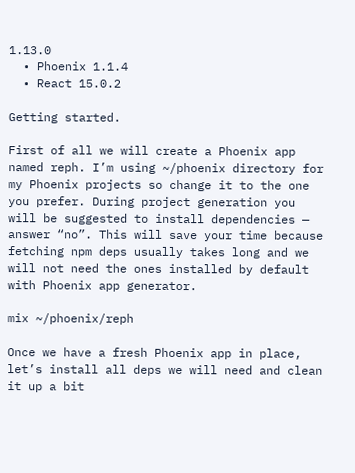1.13.0
  • Phoenix 1.1.4
  • React 15.0.2

Getting started.

First of all we will create a Phoenix app named reph. I’m using ~/phoenix directory for my Phoenix projects so change it to the one you prefer. During project generation you will be suggested to install dependencies — answer “no”. This will save your time because fetching npm deps usually takes long and we will not need the ones installed by default with Phoenix app generator.

mix ~/phoenix/reph

Once we have a fresh Phoenix app in place, let’s install all deps we will need and clean it up a bit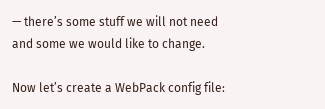— there’s some stuff we will not need and some we would like to change.

Now let’s create a WebPack config file: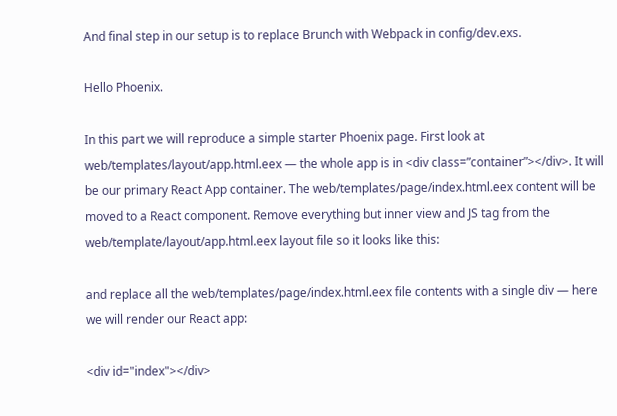And final step in our setup is to replace Brunch with Webpack in config/dev.exs.

Hello Phoenix.

In this part we will reproduce a simple starter Phoenix page. First look at web/templates/layout/app.html.eex — the whole app is in <div class=”container”></div>. It will be our primary React App container. The web/templates/page/index.html.eex content will be moved to a React component. Remove everything but inner view and JS tag from the web/template/layout/app.html.eex layout file so it looks like this:

and replace all the web/templates/page/index.html.eex file contents with a single div — here we will render our React app:

<div id="index"></div>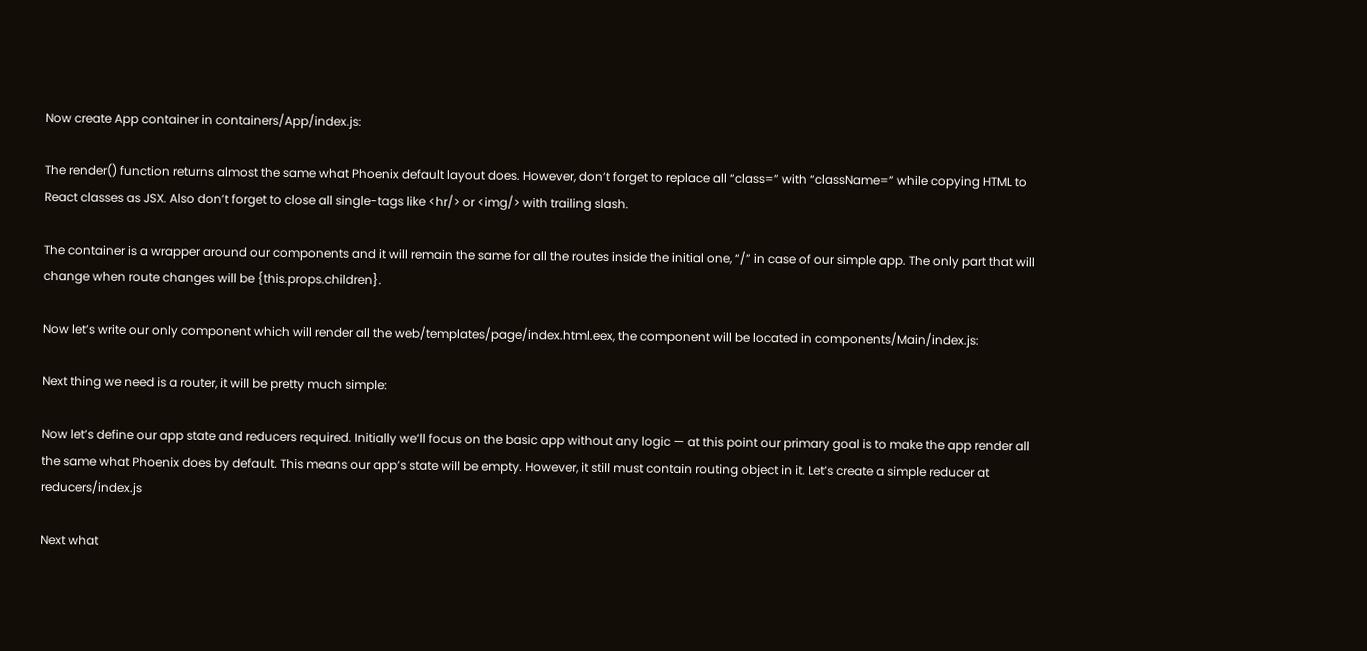Now create App container in containers/App/index.js:

The render() function returns almost the same what Phoenix default layout does. However, don’t forget to replace all “class=” with “className=” while copying HTML to React classes as JSX. Also don’t forget to close all single-tags like <hr/> or <img/> with trailing slash.

The container is a wrapper around our components and it will remain the same for all the routes inside the initial one, “/” in case of our simple app. The only part that will change when route changes will be {this.props.children}.

Now let’s write our only component which will render all the web/templates/page/index.html.eex, the component will be located in components/Main/index.js:

Next thing we need is a router, it will be pretty much simple:

Now let’s define our app state and reducers required. Initially we’ll focus on the basic app without any logic — at this point our primary goal is to make the app render all the same what Phoenix does by default. This means our app’s state will be empty. However, it still must contain routing object in it. Let’s create a simple reducer at reducers/index.js

Next what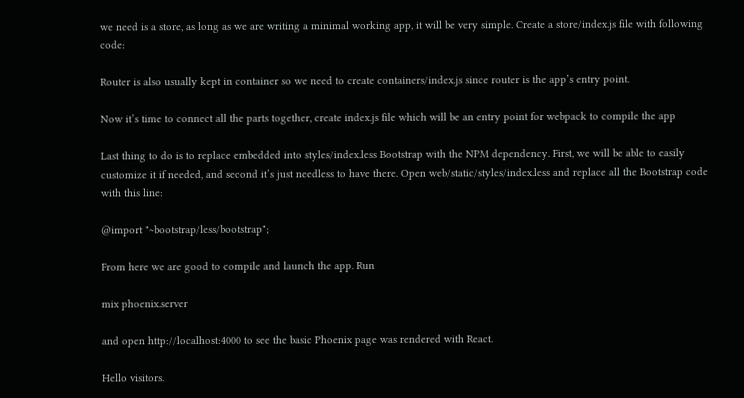we need is a store, as long as we are writing a minimal working app, it will be very simple. Create a store/index.js file with following code:

Router is also usually kept in container so we need to create containers/index.js since router is the app’s entry point.

Now it’s time to connect all the parts together, create index.js file which will be an entry point for webpack to compile the app

Last thing to do is to replace embedded into styles/index.less Bootstrap with the NPM dependency. First, we will be able to easily customize it if needed, and second it’s just needless to have there. Open web/static/styles/index.less and replace all the Bootstrap code with this line:

@import "~bootstrap/less/bootstrap";

From here we are good to compile and launch the app. Run

mix phoenix.server

and open http://localhost:4000 to see the basic Phoenix page was rendered with React.

Hello visitors.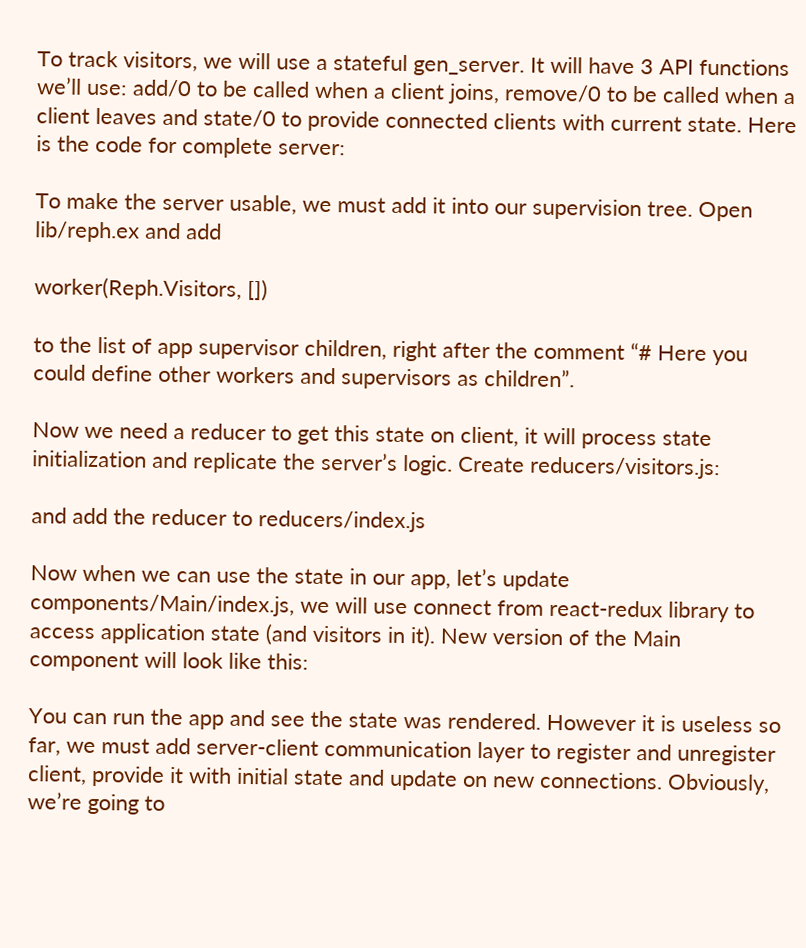To track visitors, we will use a stateful gen_server. It will have 3 API functions we’ll use: add/0 to be called when a client joins, remove/0 to be called when a client leaves and state/0 to provide connected clients with current state. Here is the code for complete server:

To make the server usable, we must add it into our supervision tree. Open lib/reph.ex and add

worker(Reph.Visitors, [])

to the list of app supervisor children, right after the comment “# Here you could define other workers and supervisors as children”.

Now we need a reducer to get this state on client, it will process state initialization and replicate the server’s logic. Create reducers/visitors.js:

and add the reducer to reducers/index.js

Now when we can use the state in our app, let’s update components/Main/index.js, we will use connect from react-redux library to access application state (and visitors in it). New version of the Main component will look like this:

You can run the app and see the state was rendered. However it is useless so far, we must add server-client communication layer to register and unregister client, provide it with initial state and update on new connections. Obviously, we’re going to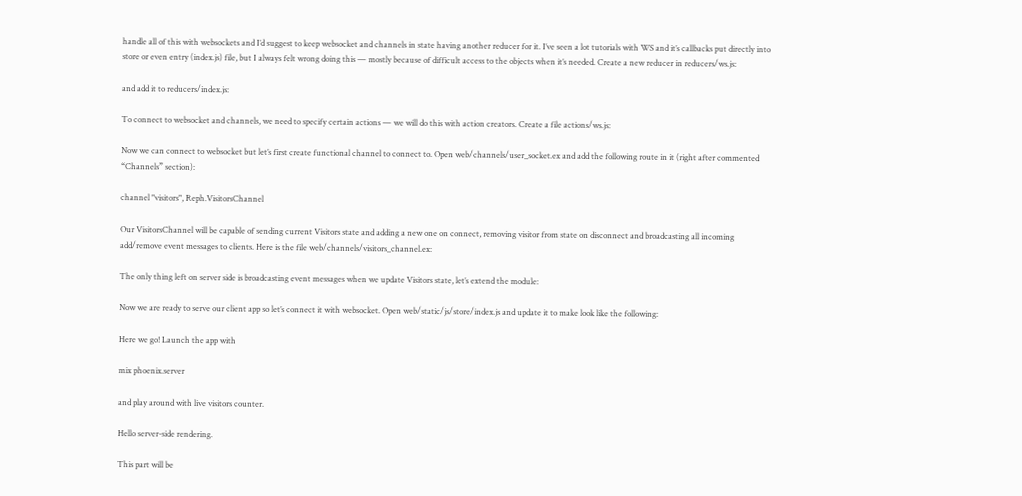handle all of this with websockets and I’d suggest to keep websocket and channels in state having another reducer for it. I’ve seen a lot tutorials with WS and it’s callbacks put directly into store or even entry (index.js) file, but I always felt wrong doing this — mostly because of difficult access to the objects when it’s needed. Create a new reducer in reducers/ws.js:

and add it to reducers/index.js:

To connect to websocket and channels, we need to specify certain actions — we will do this with action creators. Create a file actions/ws.js:

Now we can connect to websocket but let’s first create functional channel to connect to. Open web/channels/user_socket.ex and add the following route in it (right after commented “Channels” section):

channel "visitors", Reph.VisitorsChannel

Our VisitorsChannel will be capable of sending current Visitors state and adding a new one on connect, removing visitor from state on disconnect and broadcasting all incoming add/remove event messages to clients. Here is the file web/channels/visitors_channel.ex:

The only thing left on server side is broadcasting event messages when we update Visitors state, let’s extend the module:

Now we are ready to serve our client app so let’s connect it with websocket. Open web/static/js/store/index.js and update it to make look like the following:

Here we go! Launch the app with

mix phoenix.server

and play around with live visitors counter.

Hello server-side rendering.

This part will be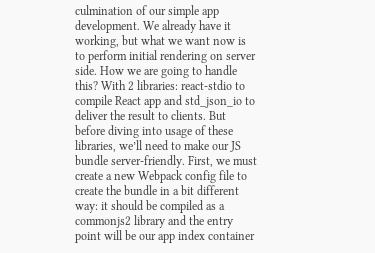culmination of our simple app development. We already have it working, but what we want now is to perform initial rendering on server side. How we are going to handle this? With 2 libraries: react-stdio to compile React app and std_json_io to deliver the result to clients. But before diving into usage of these libraries, we’ll need to make our JS bundle server-friendly. First, we must create a new Webpack config file to create the bundle in a bit different way: it should be compiled as a commonjs2 library and the entry point will be our app index container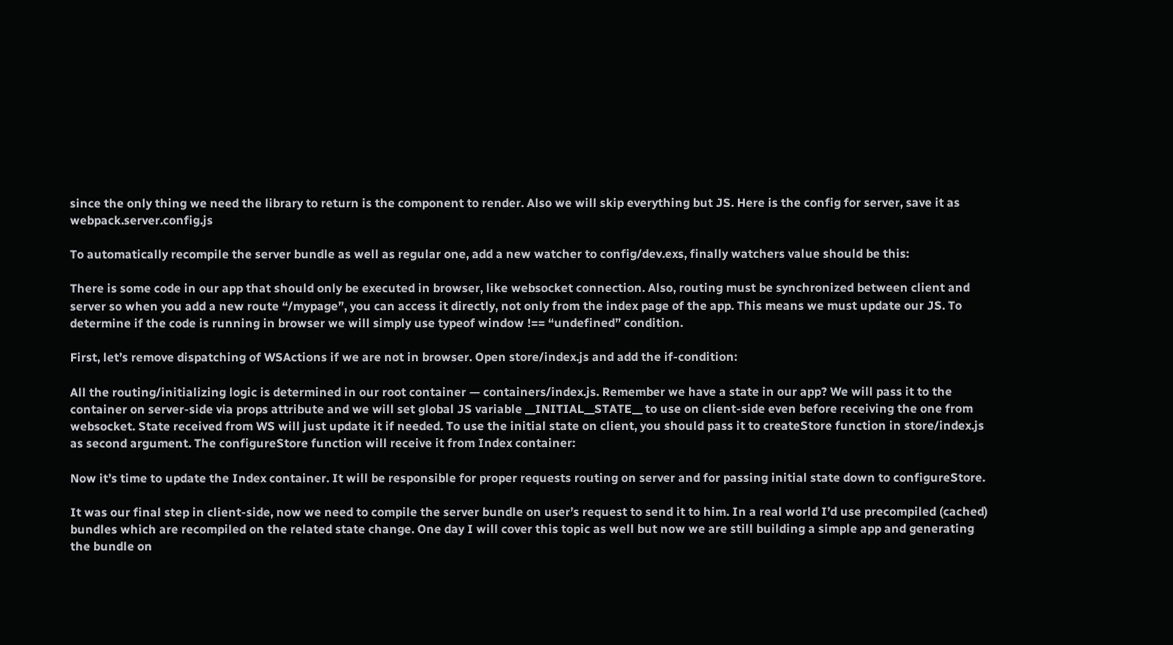since the only thing we need the library to return is the component to render. Also we will skip everything but JS. Here is the config for server, save it as webpack.server.config.js

To automatically recompile the server bundle as well as regular one, add a new watcher to config/dev.exs, finally watchers value should be this:

There is some code in our app that should only be executed in browser, like websocket connection. Also, routing must be synchronized between client and server so when you add a new route “/mypage”, you can access it directly, not only from the index page of the app. This means we must update our JS. To determine if the code is running in browser we will simply use typeof window !== “undefined” condition.

First, let’s remove dispatching of WSActions if we are not in browser. Open store/index.js and add the if-condition:

All the routing/initializing logic is determined in our root container — containers/index.js. Remember we have a state in our app? We will pass it to the container on server-side via props attribute and we will set global JS variable __INITIAL__STATE__ to use on client-side even before receiving the one from websocket. State received from WS will just update it if needed. To use the initial state on client, you should pass it to createStore function in store/index.js as second argument. The configureStore function will receive it from Index container:

Now it’s time to update the Index container. It will be responsible for proper requests routing on server and for passing initial state down to configureStore.

It was our final step in client-side, now we need to compile the server bundle on user’s request to send it to him. In a real world I’d use precompiled (cached) bundles which are recompiled on the related state change. One day I will cover this topic as well but now we are still building a simple app and generating the bundle on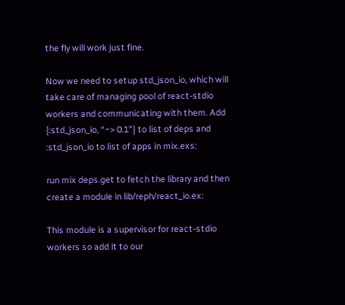the fly will work just fine.

Now we need to setup std_json_io, which will take care of managing pool of react-stdio workers and communicating with them. Add {:std_json_io, “~> 0.1”} to list of deps and :std_json_io to list of apps in mix.exs:

run mix deps.get to fetch the library and then create a module in lib/reph/react_io.ex:

This module is a supervisor for react-stdio workers so add it to our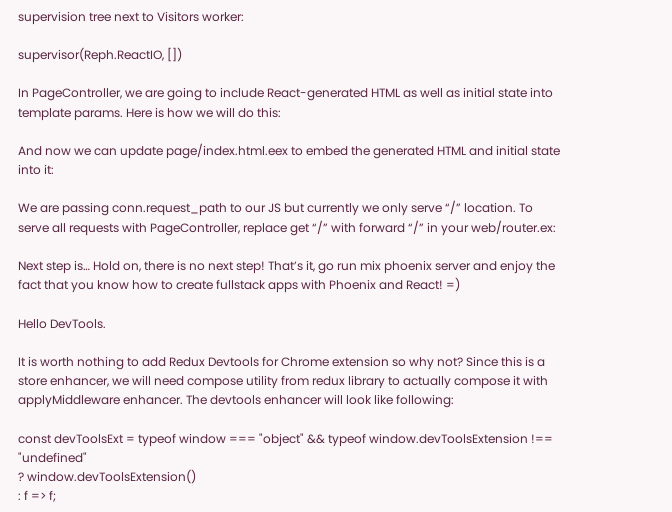supervision tree next to Visitors worker:

supervisor(Reph.ReactIO, [])

In PageController, we are going to include React-generated HTML as well as initial state into template params. Here is how we will do this:

And now we can update page/index.html.eex to embed the generated HTML and initial state into it:

We are passing conn.request_path to our JS but currently we only serve “/” location. To serve all requests with PageController, replace get “/” with forward “/” in your web/router.ex:

Next step is… Hold on, there is no next step! That’s it, go run mix phoenix server and enjoy the fact that you know how to create fullstack apps with Phoenix and React! =)

Hello DevTools.

It is worth nothing to add Redux Devtools for Chrome extension so why not? Since this is a store enhancer, we will need compose utility from redux library to actually compose it with applyMiddleware enhancer. The devtools enhancer will look like following:

const devToolsExt = typeof window === "object" && typeof window.devToolsExtension !== "undefined"
? window.devToolsExtension()
: f => f;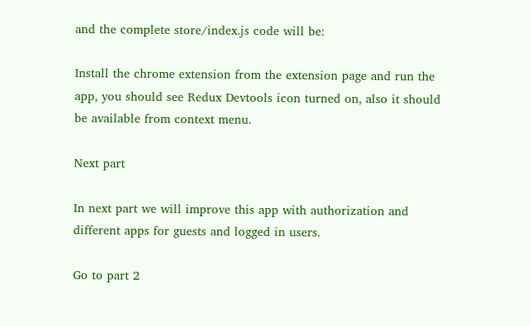and the complete store/index.js code will be:

Install the chrome extension from the extension page and run the app, you should see Redux Devtools icon turned on, also it should be available from context menu.

Next part

In next part we will improve this app with authorization and different apps for guests and logged in users.

Go to part 2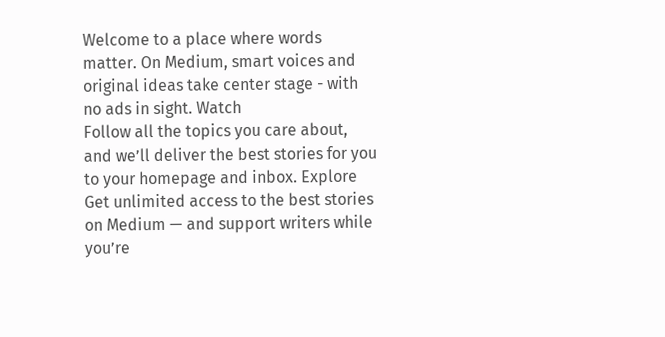Welcome to a place where words matter. On Medium, smart voices and original ideas take center stage - with no ads in sight. Watch
Follow all the topics you care about, and we’ll deliver the best stories for you to your homepage and inbox. Explore
Get unlimited access to the best stories on Medium — and support writers while you’re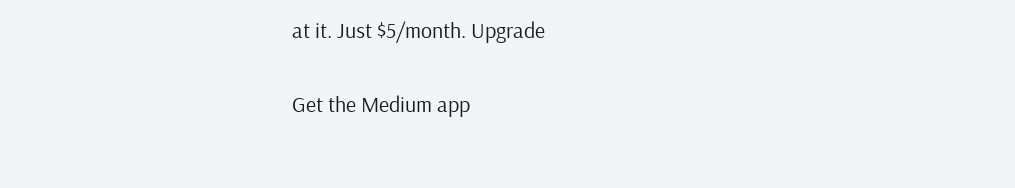at it. Just $5/month. Upgrade

Get the Medium app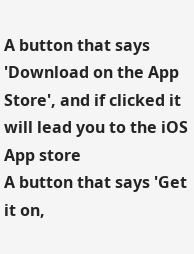A button that says 'Download on the App Store', and if clicked it will lead you to the iOS App store
A button that says 'Get it on,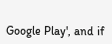Google Play', and if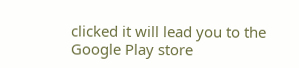clicked it will lead you to the Google Play store